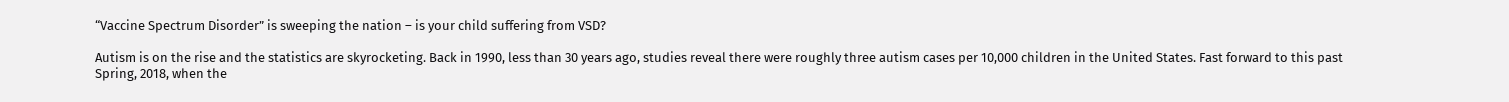“Vaccine Spectrum Disorder” is sweeping the nation – is your child suffering from VSD?

Autism is on the rise and the statistics are skyrocketing. Back in 1990, less than 30 years ago, studies reveal there were roughly three autism cases per 10,000 children in the United States. Fast forward to this past Spring, 2018, when the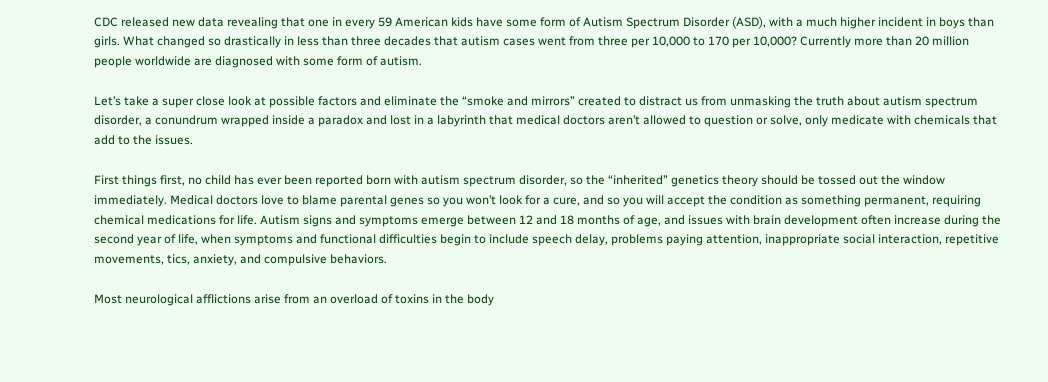CDC released new data revealing that one in every 59 American kids have some form of Autism Spectrum Disorder (ASD), with a much higher incident in boys than girls. What changed so drastically in less than three decades that autism cases went from three per 10,000 to 170 per 10,000? Currently more than 20 million people worldwide are diagnosed with some form of autism.

Let’s take a super close look at possible factors and eliminate the “smoke and mirrors” created to distract us from unmasking the truth about autism spectrum disorder, a conundrum wrapped inside a paradox and lost in a labyrinth that medical doctors aren’t allowed to question or solve, only medicate with chemicals that add to the issues.

First things first, no child has ever been reported born with autism spectrum disorder, so the “inherited” genetics theory should be tossed out the window immediately. Medical doctors love to blame parental genes so you won’t look for a cure, and so you will accept the condition as something permanent, requiring chemical medications for life. Autism signs and symptoms emerge between 12 and 18 months of age, and issues with brain development often increase during the second year of life, when symptoms and functional difficulties begin to include speech delay, problems paying attention, inappropriate social interaction, repetitive movements, tics, anxiety, and compulsive behaviors.

Most neurological afflictions arise from an overload of toxins in the body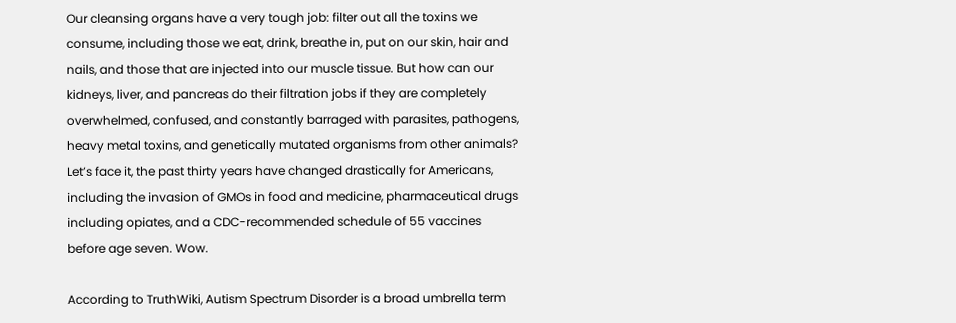Our cleansing organs have a very tough job: filter out all the toxins we consume, including those we eat, drink, breathe in, put on our skin, hair and nails, and those that are injected into our muscle tissue. But how can our kidneys, liver, and pancreas do their filtration jobs if they are completely overwhelmed, confused, and constantly barraged with parasites, pathogens, heavy metal toxins, and genetically mutated organisms from other animals? Let’s face it, the past thirty years have changed drastically for Americans, including the invasion of GMOs in food and medicine, pharmaceutical drugs including opiates, and a CDC-recommended schedule of 55 vaccines before age seven. Wow.

According to TruthWiki, Autism Spectrum Disorder is a broad umbrella term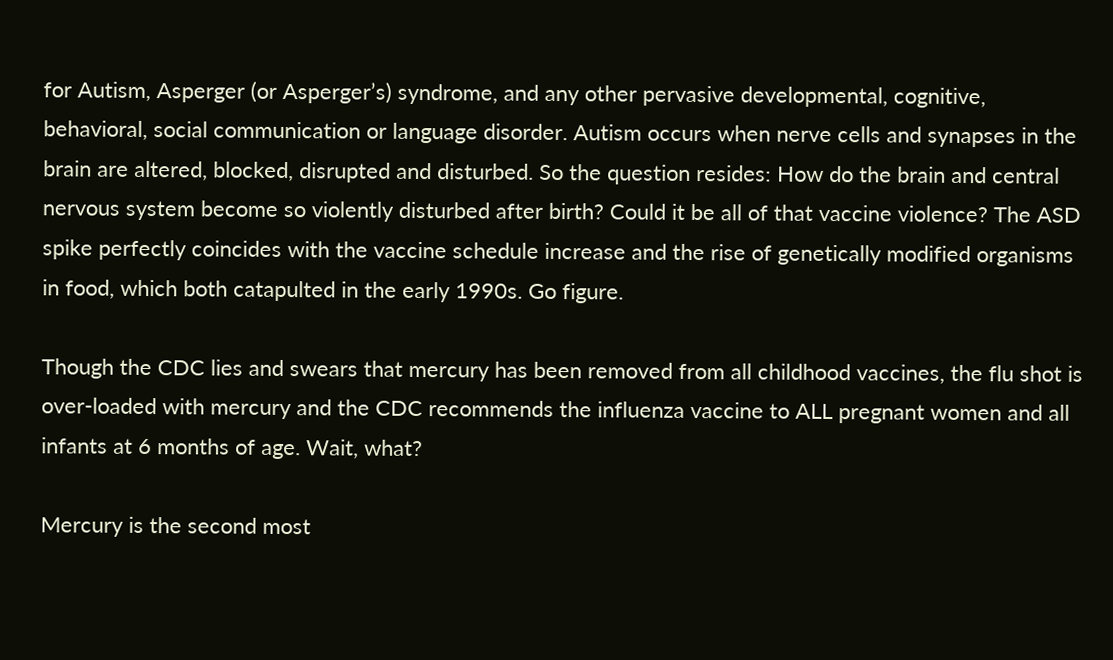for Autism, Asperger (or Asperger’s) syndrome, and any other pervasive developmental, cognitive, behavioral, social communication or language disorder. Autism occurs when nerve cells and synapses in the brain are altered, blocked, disrupted and disturbed. So the question resides: How do the brain and central nervous system become so violently disturbed after birth? Could it be all of that vaccine violence? The ASD spike perfectly coincides with the vaccine schedule increase and the rise of genetically modified organisms in food, which both catapulted in the early 1990s. Go figure.

Though the CDC lies and swears that mercury has been removed from all childhood vaccines, the flu shot is over-loaded with mercury and the CDC recommends the influenza vaccine to ALL pregnant women and all infants at 6 months of age. Wait, what?

Mercury is the second most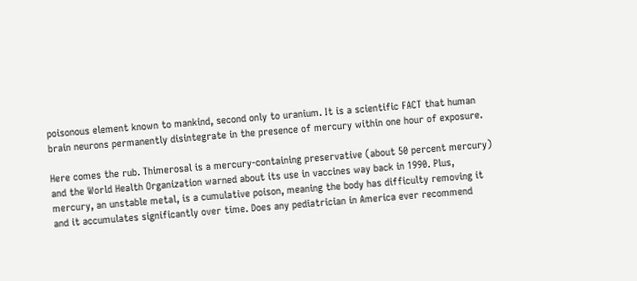poisonous element known to mankind, second only to uranium. It is a scientific FACT that human brain neurons permanently disintegrate in the presence of mercury within one hour of exposure.

Here comes the rub. Thimerosal is a mercury-containing preservative (about 50 percent mercury) and the World Health Organization warned about its use in vaccines way back in 1990. Plus, mercury, an unstable metal, is a cumulative poison, meaning the body has difficulty removing it and it accumulates significantly over time. Does any pediatrician in America ever recommend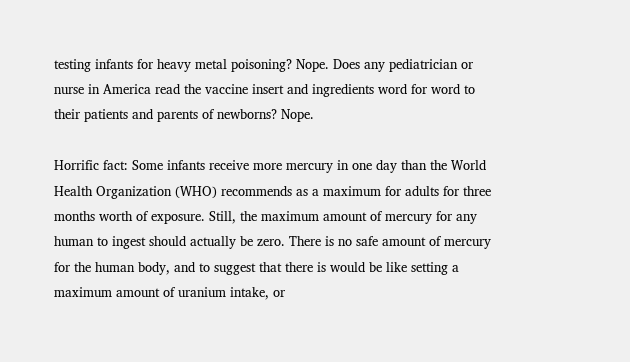testing infants for heavy metal poisoning? Nope. Does any pediatrician or nurse in America read the vaccine insert and ingredients word for word to their patients and parents of newborns? Nope.

Horrific fact: Some infants receive more mercury in one day than the World Health Organization (WHO) recommends as a maximum for adults for three months worth of exposure. Still, the maximum amount of mercury for any human to ingest should actually be zero. There is no safe amount of mercury for the human body, and to suggest that there is would be like setting a maximum amount of uranium intake, or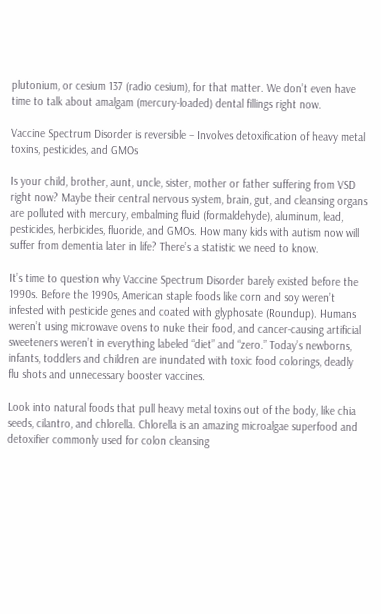plutonium, or cesium 137 (radio cesium), for that matter. We don’t even have time to talk about amalgam (mercury-loaded) dental fillings right now.

Vaccine Spectrum Disorder is reversible – Involves detoxification of heavy metal toxins, pesticides, and GMOs

Is your child, brother, aunt, uncle, sister, mother or father suffering from VSD right now? Maybe their central nervous system, brain, gut, and cleansing organs are polluted with mercury, embalming fluid (formaldehyde), aluminum, lead, pesticides, herbicides, fluoride, and GMOs. How many kids with autism now will suffer from dementia later in life? There’s a statistic we need to know.

It’s time to question why Vaccine Spectrum Disorder barely existed before the 1990s. Before the 1990s, American staple foods like corn and soy weren’t infested with pesticide genes and coated with glyphosate (Roundup). Humans weren’t using microwave ovens to nuke their food, and cancer-causing artificial sweeteners weren’t in everything labeled “diet” and “zero.” Today’s newborns, infants, toddlers and children are inundated with toxic food colorings, deadly flu shots and unnecessary booster vaccines.

Look into natural foods that pull heavy metal toxins out of the body, like chia seeds, cilantro, and chlorella. Chlorella is an amazing microalgae superfood and detoxifier commonly used for colon cleansing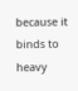because it binds to heavy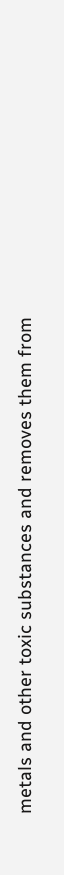metals and other toxic substances and removes them from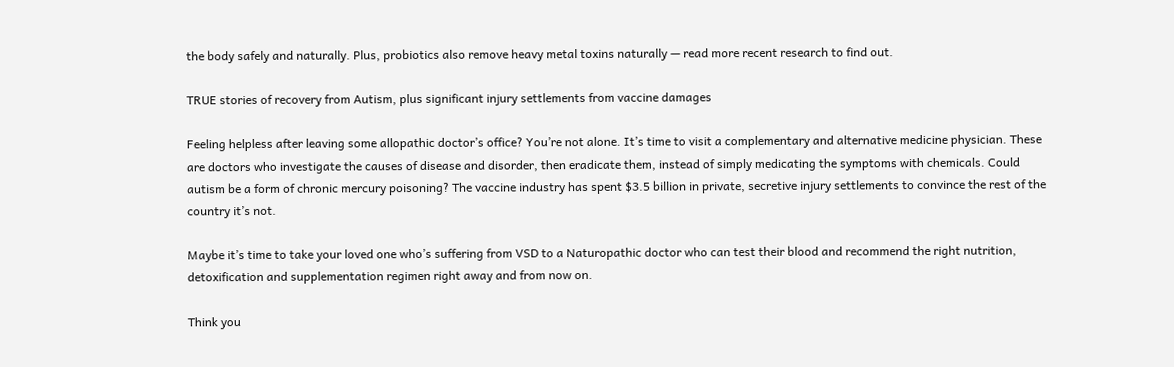the body safely and naturally. Plus, probiotics also remove heavy metal toxins naturally — read more recent research to find out.

TRUE stories of recovery from Autism, plus significant injury settlements from vaccine damages

Feeling helpless after leaving some allopathic doctor’s office? You’re not alone. It’s time to visit a complementary and alternative medicine physician. These are doctors who investigate the causes of disease and disorder, then eradicate them, instead of simply medicating the symptoms with chemicals. Could autism be a form of chronic mercury poisoning? The vaccine industry has spent $3.5 billion in private, secretive injury settlements to convince the rest of the country it’s not.

Maybe it’s time to take your loved one who’s suffering from VSD to a Naturopathic doctor who can test their blood and recommend the right nutrition, detoxification and supplementation regimen right away and from now on.

Think you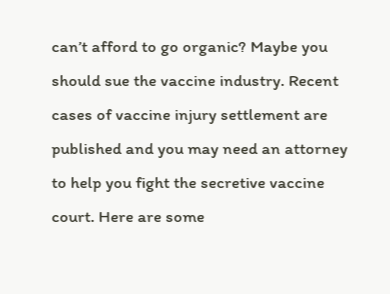can’t afford to go organic? Maybe you should sue the vaccine industry. Recent cases of vaccine injury settlement are published and you may need an attorney to help you fight the secretive vaccine court. Here are some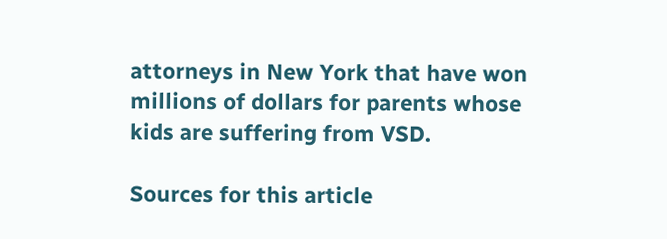attorneys in New York that have won millions of dollars for parents whose kids are suffering from VSD.

Sources for this article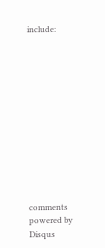include:












comments powered by Disqus